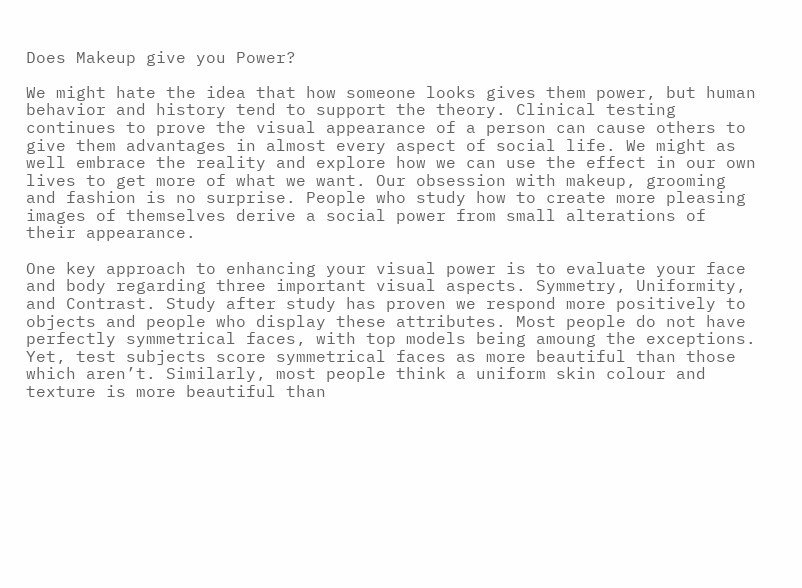Does Makeup give you Power?

We might hate the idea that how someone looks gives them power, but human behavior and history tend to support the theory. Clinical testing continues to prove the visual appearance of a person can cause others to give them advantages in almost every aspect of social life. We might as well embrace the reality and explore how we can use the effect in our own lives to get more of what we want. Our obsession with makeup, grooming and fashion is no surprise. People who study how to create more pleasing images of themselves derive a social power from small alterations of their appearance.

One key approach to enhancing your visual power is to evaluate your face and body regarding three important visual aspects. Symmetry, Uniformity, and Contrast. Study after study has proven we respond more positively to objects and people who display these attributes. Most people do not have perfectly symmetrical faces, with top models being amoung the exceptions. Yet, test subjects score symmetrical faces as more beautiful than those which aren’t. Similarly, most people think a uniform skin colour and texture is more beautiful than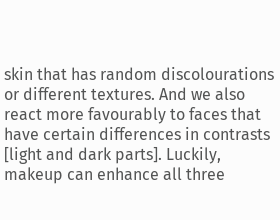skin that has random discolourations or different textures. And we also react more favourably to faces that have certain differences in contrasts [light and dark parts]. Luckily, makeup can enhance all three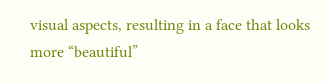visual aspects, resulting in a face that looks more “beautiful”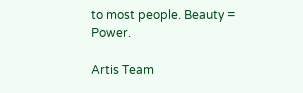to most people. Beauty = Power.

Artis Team